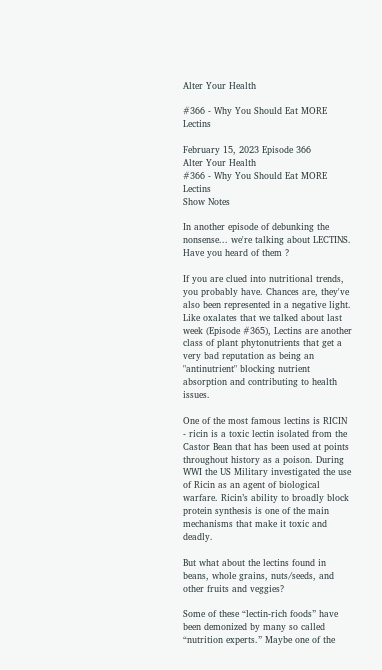Alter Your Health

#366 - Why You Should Eat MORE Lectins

February 15, 2023 Episode 366
Alter Your Health
#366 - Why You Should Eat MORE Lectins
Show Notes

In another episode of debunking the nonsense... we're talking about LECTINS. Have you heard of them ?

If you are clued into nutritional trends, you probably have. Chances are, they've also been represented in a negative light. Like oxalates that we talked about last week (Episode #365), Lectins are another class of plant phytonutrients that get a very bad reputation as being an "antinutrient" blocking nutrient absorption and contributing to health issues.

One of the most famous lectins is RICIN - ricin is a toxic lectin isolated from the Castor Bean that has been used at points throughout history as a poison. During WWI the US Military investigated the use of Ricin as an agent of biological warfare. Ricin’s ability to broadly block protein synthesis is one of the main mechanisms that make it toxic and deadly.

But what about the lectins found in beans, whole grains, nuts/seeds, and other fruits and veggies?

Some of these “lectin-rich foods” have been demonized by many so called “nutrition experts.” Maybe one of the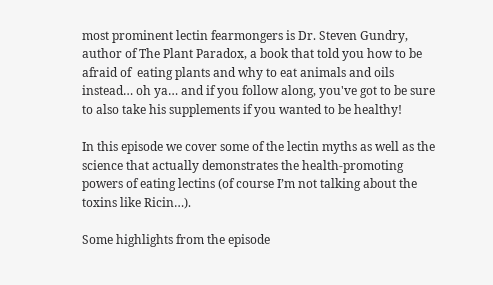most prominent lectin fearmongers is Dr. Steven Gundry, author of The Plant Paradox, a book that told you how to be afraid of  eating plants and why to eat animals and oils instead… oh ya… and if you follow along, you've got to be sure to also take his supplements if you wanted to be healthy!

In this episode we cover some of the lectin myths as well as the science that actually demonstrates the health-promoting powers of eating lectins (of course I’m not talking about the toxins like Ricin…).

Some highlights from the episode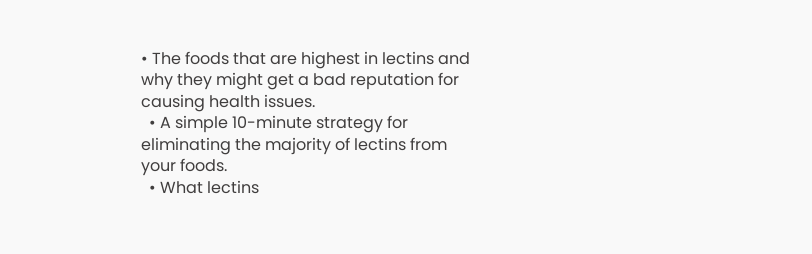• The foods that are highest in lectins and why they might get a bad reputation for causing health issues.
  • A simple 10-minute strategy for eliminating the majority of lectins from your foods.
  • What lectins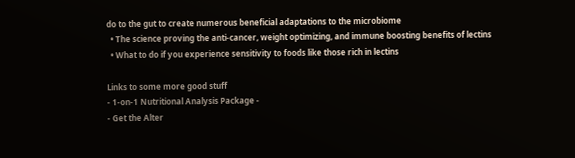do to the gut to create numerous beneficial adaptations to the microbiome
  • The science proving the anti-cancer, weight optimizing, and immune boosting benefits of lectins
  • What to do if you experience sensitivity to foods like those rich in lectins

Links to some more good stuff
- 1-on-1 Nutritional Analysis Package -
- Get the Alter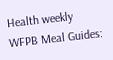Health weekly WFPB Meal Guides: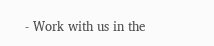- Work with us in the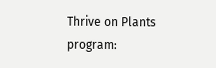Thrive on Plants program: